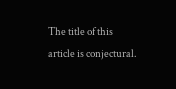The title of this article is conjectural.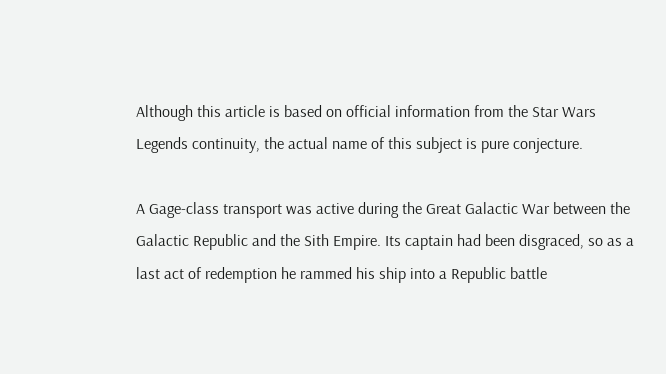Although this article is based on official information from the Star Wars Legends continuity, the actual name of this subject is pure conjecture.

A Gage-class transport was active during the Great Galactic War between the Galactic Republic and the Sith Empire. Its captain had been disgraced, so as a last act of redemption he rammed his ship into a Republic battle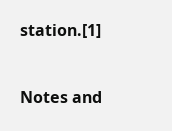station.[1]


Notes and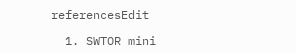referencesEdit

  1. SWTOR mini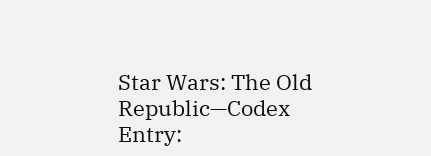Star Wars: The Old Republic—Codex Entry: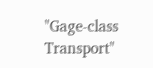"Gage-class Transport"